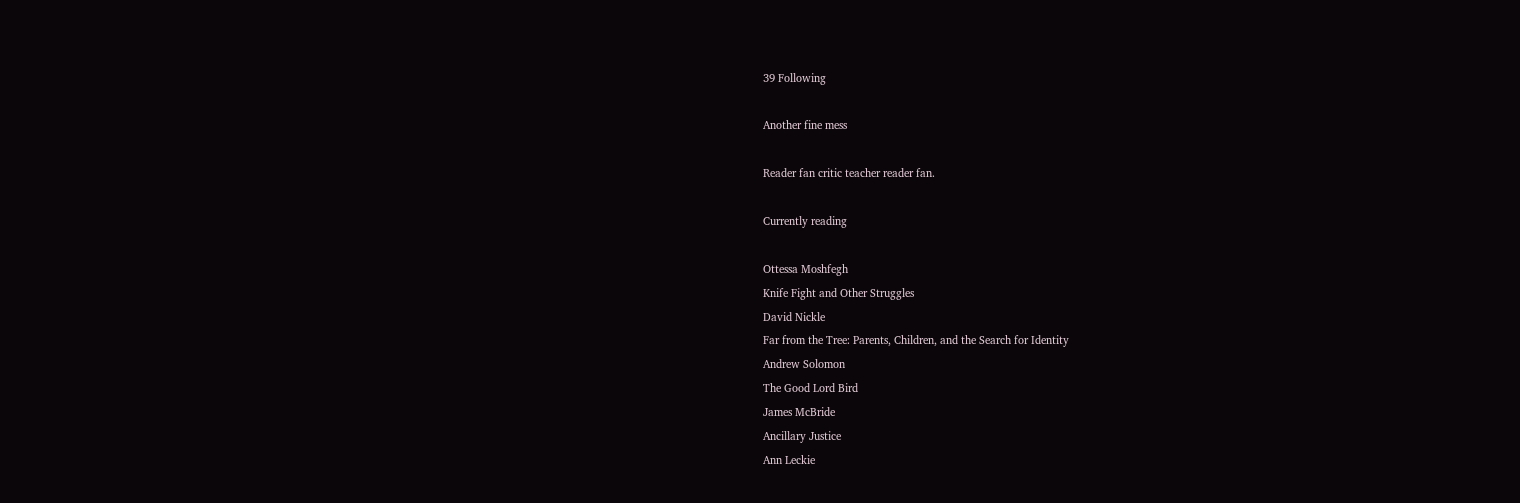39 Following

Another fine mess

Reader fan critic teacher reader fan.

Currently reading

Ottessa Moshfegh
Knife Fight and Other Struggles
David Nickle
Far from the Tree: Parents, Children, and the Search for Identity
Andrew Solomon
The Good Lord Bird
James McBride
Ancillary Justice
Ann Leckie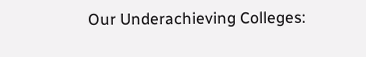Our Underachieving Colleges: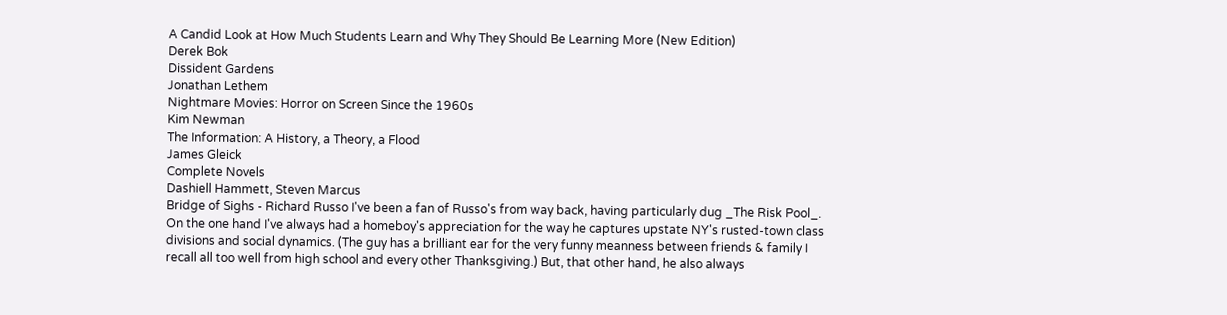A Candid Look at How Much Students Learn and Why They Should Be Learning More (New Edition)
Derek Bok
Dissident Gardens
Jonathan Lethem
Nightmare Movies: Horror on Screen Since the 1960s
Kim Newman
The Information: A History, a Theory, a Flood
James Gleick
Complete Novels
Dashiell Hammett, Steven Marcus
Bridge of Sighs - Richard Russo I've been a fan of Russo's from way back, having particularly dug _The Risk Pool_. On the one hand I've always had a homeboy's appreciation for the way he captures upstate NY's rusted-town class divisions and social dynamics. (The guy has a brilliant ear for the very funny meanness between friends & family I recall all too well from high school and every other Thanksgiving.) But, that other hand, he also always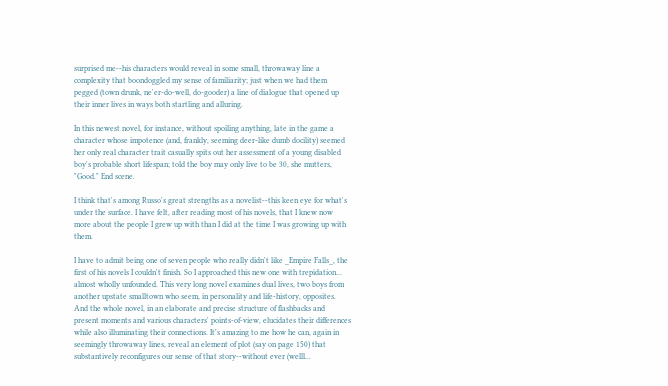surprised me--his characters would reveal in some small, throwaway line a complexity that boondoggled my sense of familiarity; just when we had them pegged (town drunk, ne'er-do-well, do-gooder) a line of dialogue that opened up their inner lives in ways both startling and alluring.

In this newest novel, for instance, without spoiling anything, late in the game a character whose impotence (and, frankly, seeming deer-like dumb docility) seemed her only real character trait casually spits out her assessment of a young disabled boy's probable short lifespan; told the boy may only live to be 30, she mutters, "Good." End scene.

I think that's among Russo's great strengths as a novelist--this keen eye for what's under the surface. I have felt, after reading most of his novels, that I knew now more about the people I grew up with than I did at the time I was growing up with them.

I have to admit being one of seven people who really didn't like _Empire Falls_, the first of his novels I couldn't finish. So I approached this new one with trepidation... almost wholly unfounded. This very long novel examines dual lives, two boys from another upstate smalltown who seem, in personality and life-history, opposites. And the whole novel, in an elaborate and precise structure of flashbacks and present moments and various characters' points-of-view, elucidates their differences while also illuminating their connections. It's amazing to me how he can, again in seemingly throwaway lines, reveal an element of plot (say on page 150) that substantively reconfigures our sense of that story--without ever (welll...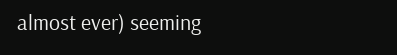almost ever) seeming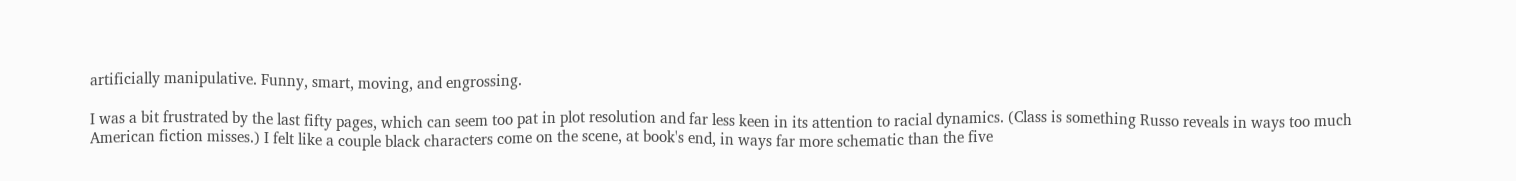artificially manipulative. Funny, smart, moving, and engrossing.

I was a bit frustrated by the last fifty pages, which can seem too pat in plot resolution and far less keen in its attention to racial dynamics. (Class is something Russo reveals in ways too much American fiction misses.) I felt like a couple black characters come on the scene, at book's end, in ways far more schematic than the five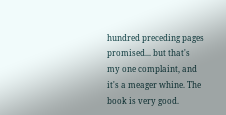hundred preceding pages promised... but that's my one complaint, and it's a meager whine. The book is very good.